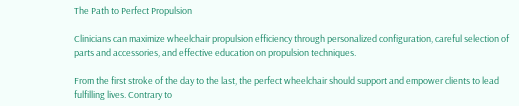The Path to Perfect Propulsion

Clinicians can maximize wheelchair propulsion efficiency through personalized configuration, careful selection of parts and accessories, and effective education on propulsion techniques.

From the first stroke of the day to the last, the perfect wheelchair should support and empower clients to lead fulfilling lives. Contrary to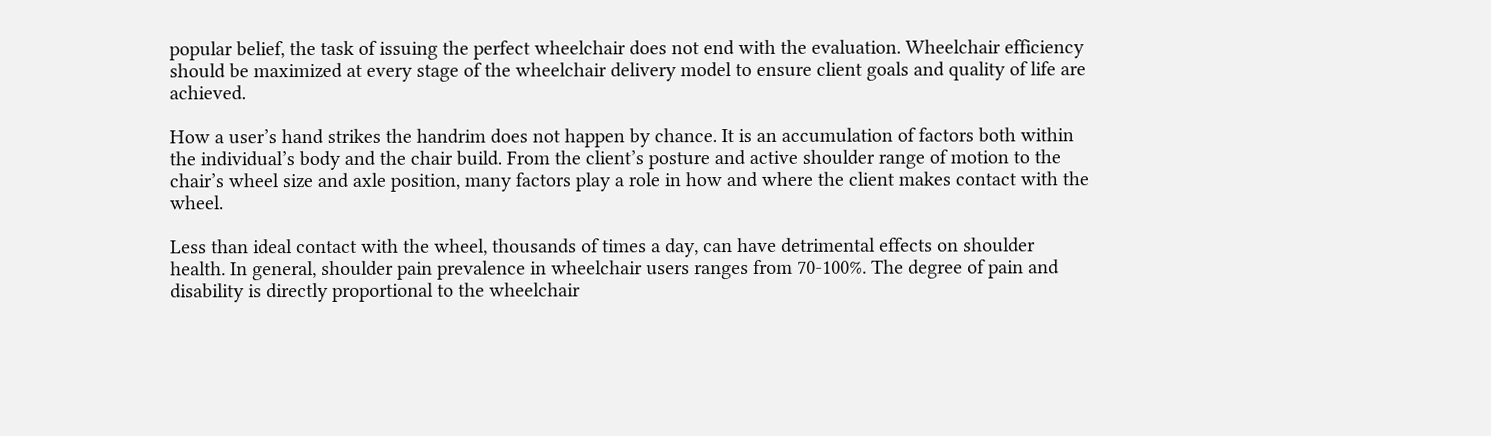popular belief, the task of issuing the perfect wheelchair does not end with the evaluation. Wheelchair efficiency should be maximized at every stage of the wheelchair delivery model to ensure client goals and quality of life are achieved.

How a user’s hand strikes the handrim does not happen by chance. It is an accumulation of factors both within the individual’s body and the chair build. From the client’s posture and active shoulder range of motion to the chair’s wheel size and axle position, many factors play a role in how and where the client makes contact with the wheel.

Less than ideal contact with the wheel, thousands of times a day, can have detrimental effects on shoulder health. In general, shoulder pain prevalence in wheelchair users ranges from 70-100%. The degree of pain and disability is directly proportional to the wheelchair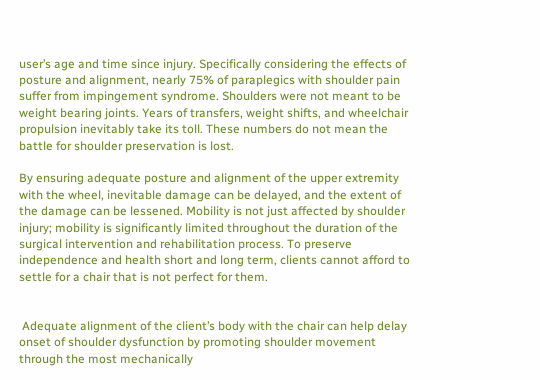user’s age and time since injury. Specifically considering the effects of posture and alignment, nearly 75% of paraplegics with shoulder pain suffer from impingement syndrome. Shoulders were not meant to be weight bearing joints. Years of transfers, weight shifts, and wheelchair propulsion inevitably take its toll. These numbers do not mean the battle for shoulder preservation is lost.

By ensuring adequate posture and alignment of the upper extremity with the wheel, inevitable damage can be delayed, and the extent of the damage can be lessened. Mobility is not just affected by shoulder injury; mobility is significantly limited throughout the duration of the surgical intervention and rehabilitation process. To preserve independence and health short and long term, clients cannot afford to settle for a chair that is not perfect for them.


 Adequate alignment of the client’s body with the chair can help delay onset of shoulder dysfunction by promoting shoulder movement through the most mechanically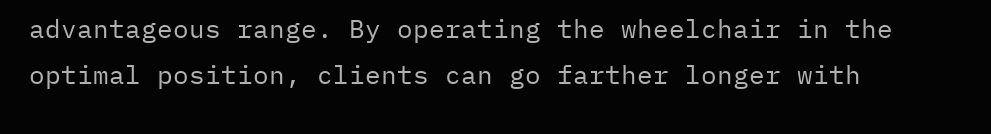advantageous range. By operating the wheelchair in the optimal position, clients can go farther longer with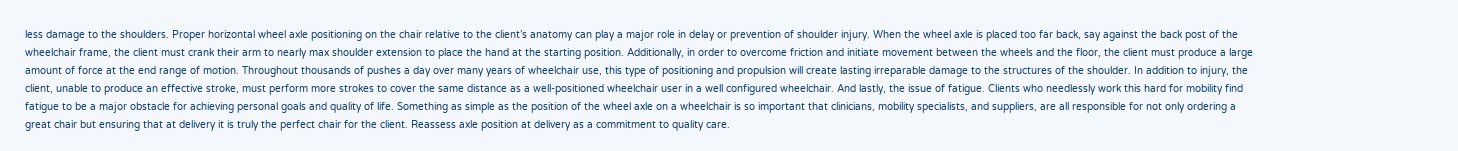less damage to the shoulders. Proper horizontal wheel axle positioning on the chair relative to the client’s anatomy can play a major role in delay or prevention of shoulder injury. When the wheel axle is placed too far back, say against the back post of the wheelchair frame, the client must crank their arm to nearly max shoulder extension to place the hand at the starting position. Additionally, in order to overcome friction and initiate movement between the wheels and the floor, the client must produce a large amount of force at the end range of motion. Throughout thousands of pushes a day over many years of wheelchair use, this type of positioning and propulsion will create lasting irreparable damage to the structures of the shoulder. In addition to injury, the client, unable to produce an effective stroke, must perform more strokes to cover the same distance as a well-positioned wheelchair user in a well configured wheelchair. And lastly, the issue of fatigue. Clients who needlessly work this hard for mobility find fatigue to be a major obstacle for achieving personal goals and quality of life. Something as simple as the position of the wheel axle on a wheelchair is so important that clinicians, mobility specialists, and suppliers, are all responsible for not only ordering a great chair but ensuring that at delivery it is truly the perfect chair for the client. Reassess axle position at delivery as a commitment to quality care.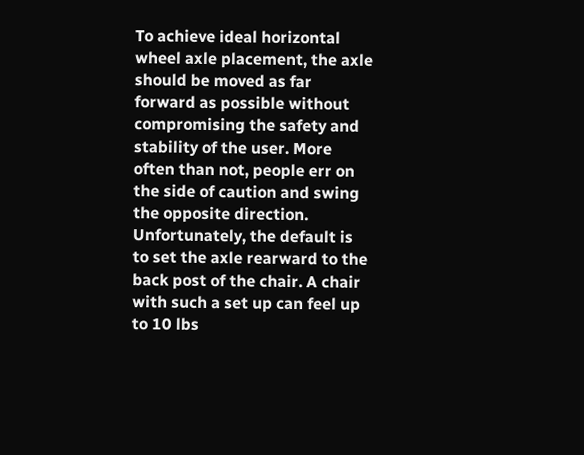To achieve ideal horizontal wheel axle placement, the axle should be moved as far forward as possible without compromising the safety and stability of the user. More often than not, people err on the side of caution and swing the opposite direction. Unfortunately, the default is to set the axle rearward to the back post of the chair. A chair with such a set up can feel up to 10 lbs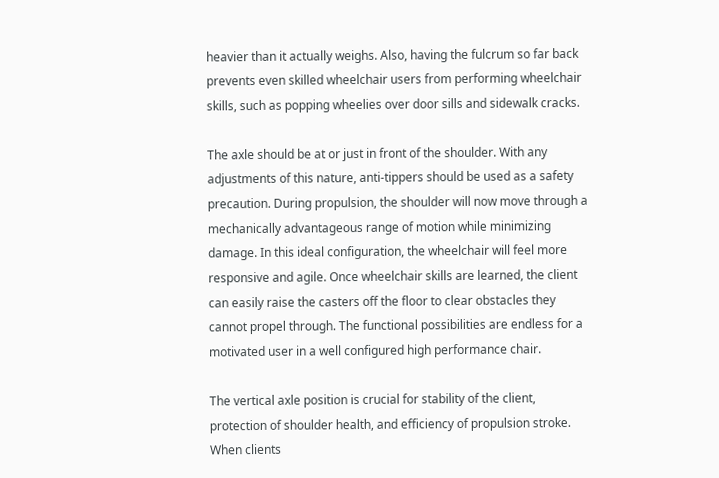heavier than it actually weighs. Also, having the fulcrum so far back prevents even skilled wheelchair users from performing wheelchair skills, such as popping wheelies over door sills and sidewalk cracks.

The axle should be at or just in front of the shoulder. With any adjustments of this nature, anti-tippers should be used as a safety precaution. During propulsion, the shoulder will now move through a mechanically advantageous range of motion while minimizing damage. In this ideal configuration, the wheelchair will feel more responsive and agile. Once wheelchair skills are learned, the client can easily raise the casters off the floor to clear obstacles they cannot propel through. The functional possibilities are endless for a motivated user in a well configured high performance chair.

The vertical axle position is crucial for stability of the client, protection of shoulder health, and efficiency of propulsion stroke. When clients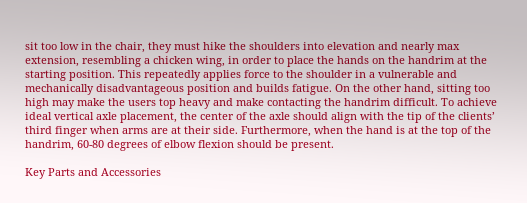sit too low in the chair, they must hike the shoulders into elevation and nearly max extension, resembling a chicken wing, in order to place the hands on the handrim at the starting position. This repeatedly applies force to the shoulder in a vulnerable and mechanically disadvantageous position and builds fatigue. On the other hand, sitting too high may make the users top heavy and make contacting the handrim difficult. To achieve ideal vertical axle placement, the center of the axle should align with the tip of the clients’ third finger when arms are at their side. Furthermore, when the hand is at the top of the handrim, 60-80 degrees of elbow flexion should be present.

Key Parts and Accessories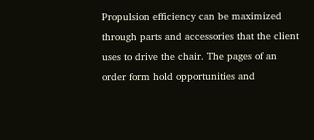Propulsion efficiency can be maximized through parts and accessories that the client uses to drive the chair. The pages of an order form hold opportunities and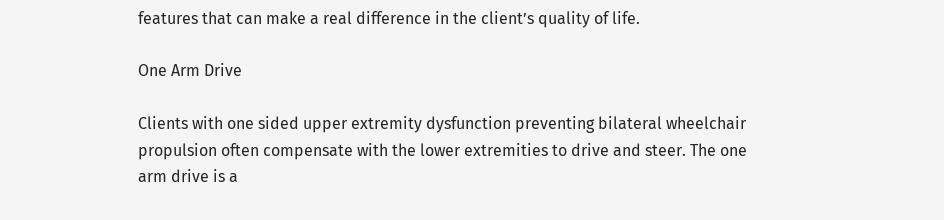features that can make a real difference in the client’s quality of life.

One Arm Drive

Clients with one sided upper extremity dysfunction preventing bilateral wheelchair propulsion often compensate with the lower extremities to drive and steer. The one arm drive is a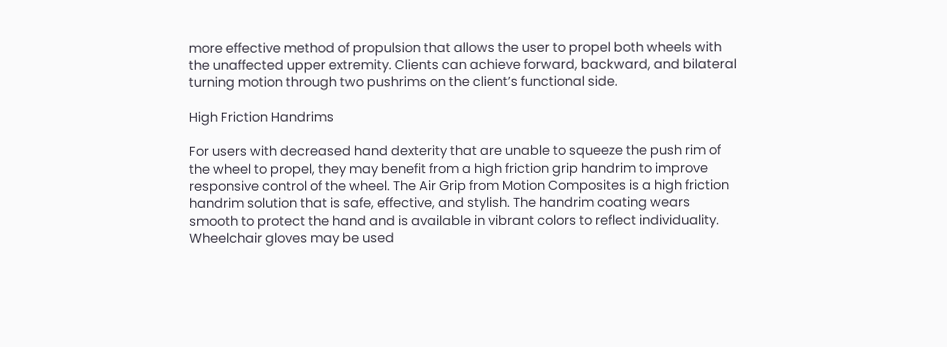more effective method of propulsion that allows the user to propel both wheels with the unaffected upper extremity. Clients can achieve forward, backward, and bilateral turning motion through two pushrims on the client’s functional side.

High Friction Handrims

For users with decreased hand dexterity that are unable to squeeze the push rim of the wheel to propel, they may benefit from a high friction grip handrim to improve responsive control of the wheel. The Air Grip from Motion Composites is a high friction handrim solution that is safe, effective, and stylish. The handrim coating wears smooth to protect the hand and is available in vibrant colors to reflect individuality. Wheelchair gloves may be used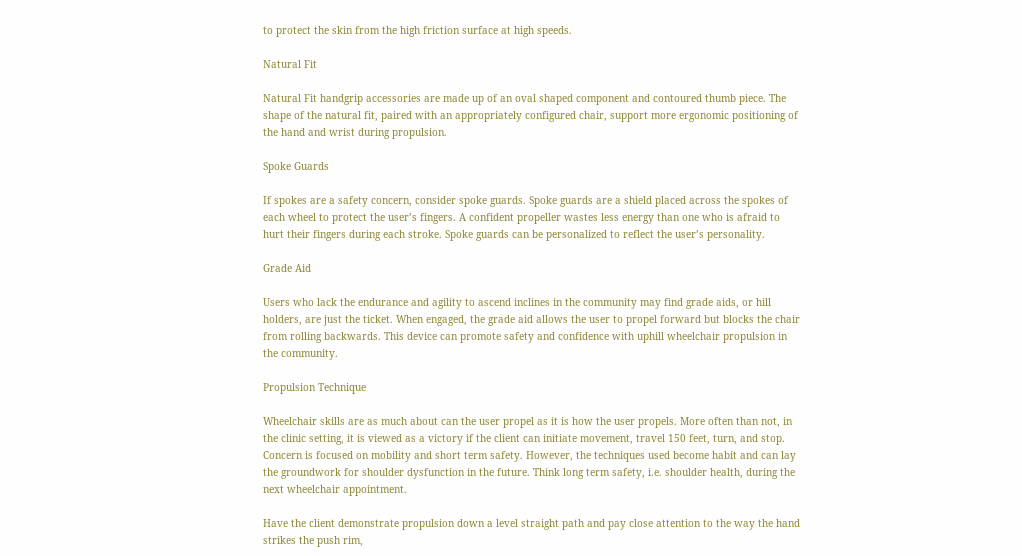to protect the skin from the high friction surface at high speeds.

Natural Fit

Natural Fit handgrip accessories are made up of an oval shaped component and contoured thumb piece. The shape of the natural fit, paired with an appropriately configured chair, support more ergonomic positioning of the hand and wrist during propulsion.

Spoke Guards

If spokes are a safety concern, consider spoke guards. Spoke guards are a shield placed across the spokes of each wheel to protect the user’s fingers. A confident propeller wastes less energy than one who is afraid to hurt their fingers during each stroke. Spoke guards can be personalized to reflect the user’s personality.

Grade Aid

Users who lack the endurance and agility to ascend inclines in the community may find grade aids, or hill holders, are just the ticket. When engaged, the grade aid allows the user to propel forward but blocks the chair from rolling backwards. This device can promote safety and confidence with uphill wheelchair propulsion in the community.

Propulsion Technique

Wheelchair skills are as much about can the user propel as it is how the user propels. More often than not, in the clinic setting, it is viewed as a victory if the client can initiate movement, travel 150 feet, turn, and stop. Concern is focused on mobility and short term safety. However, the techniques used become habit and can lay the groundwork for shoulder dysfunction in the future. Think long term safety, i.e. shoulder health, during the next wheelchair appointment.

Have the client demonstrate propulsion down a level straight path and pay close attention to the way the hand strikes the push rim,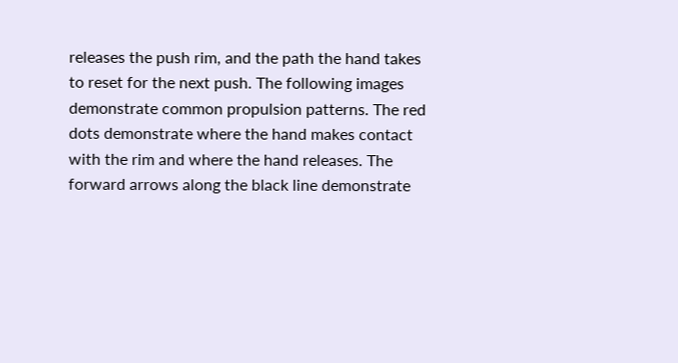releases the push rim, and the path the hand takes to reset for the next push. The following images demonstrate common propulsion patterns. The red dots demonstrate where the hand makes contact with the rim and where the hand releases. The forward arrows along the black line demonstrate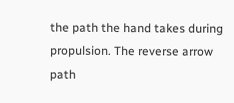the path the hand takes during propulsion. The reverse arrow path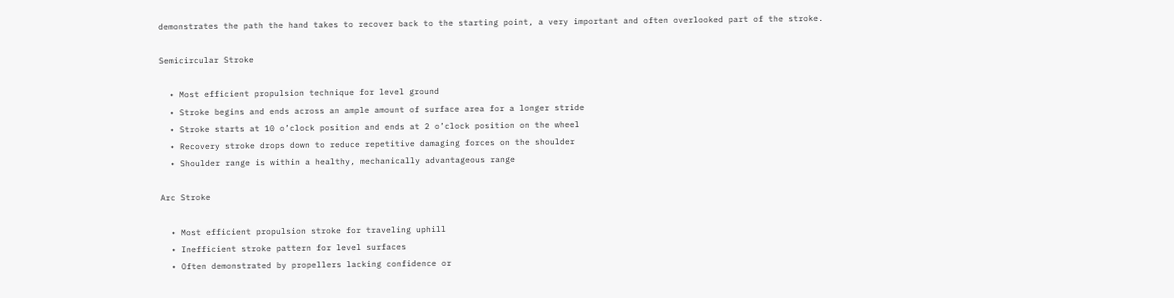demonstrates the path the hand takes to recover back to the starting point, a very important and often overlooked part of the stroke.

Semicircular Stroke

  • Most efficient propulsion technique for level ground
  • Stroke begins and ends across an ample amount of surface area for a longer stride
  • Stroke starts at 10 o’clock position and ends at 2 o’clock position on the wheel
  • Recovery stroke drops down to reduce repetitive damaging forces on the shoulder
  • Shoulder range is within a healthy, mechanically advantageous range

Arc Stroke

  • Most efficient propulsion stroke for traveling uphill
  • Inefficient stroke pattern for level surfaces
  • Often demonstrated by propellers lacking confidence or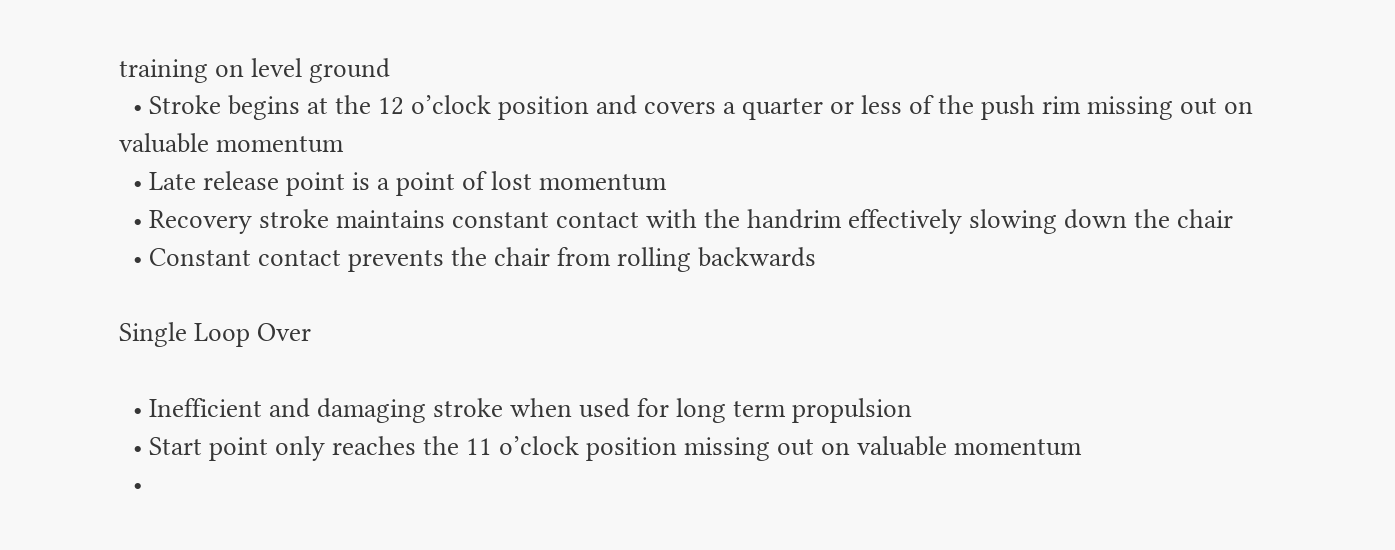training on level ground
  • Stroke begins at the 12 o’clock position and covers a quarter or less of the push rim missing out on valuable momentum
  • Late release point is a point of lost momentum
  • Recovery stroke maintains constant contact with the handrim effectively slowing down the chair
  • Constant contact prevents the chair from rolling backwards

Single Loop Over

  • Inefficient and damaging stroke when used for long term propulsion
  • Start point only reaches the 11 o’clock position missing out on valuable momentum
  •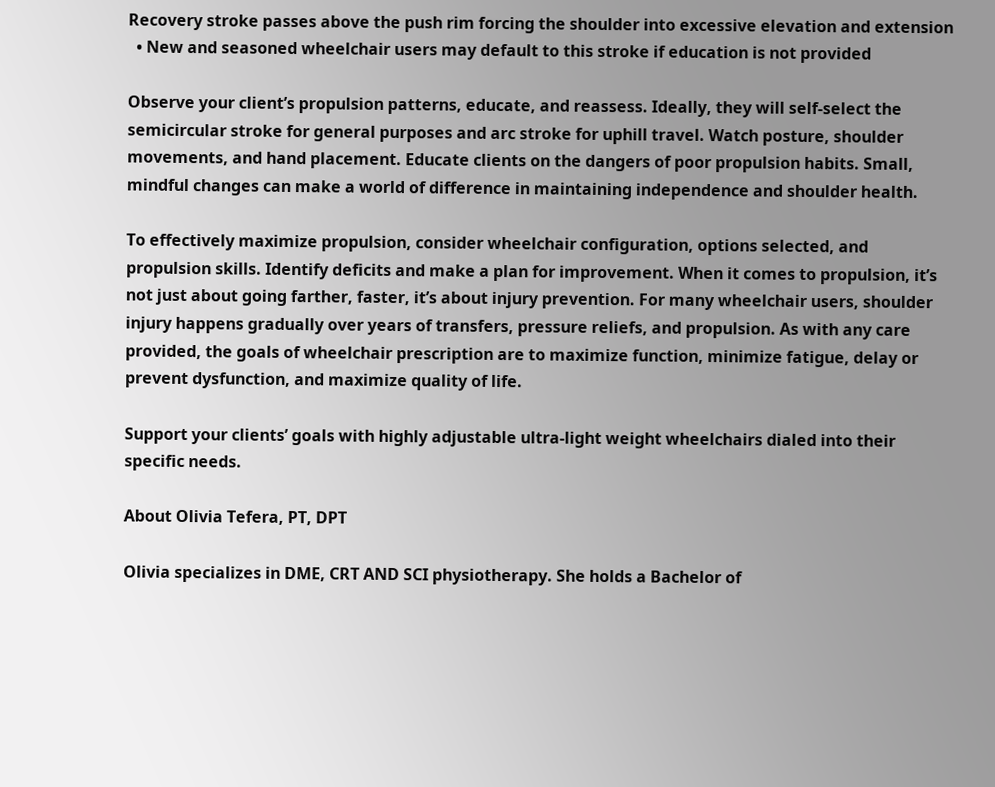Recovery stroke passes above the push rim forcing the shoulder into excessive elevation and extension
  • New and seasoned wheelchair users may default to this stroke if education is not provided

Observe your client’s propulsion patterns, educate, and reassess. Ideally, they will self-select the semicircular stroke for general purposes and arc stroke for uphill travel. Watch posture, shoulder movements, and hand placement. Educate clients on the dangers of poor propulsion habits. Small, mindful changes can make a world of difference in maintaining independence and shoulder health.

To effectively maximize propulsion, consider wheelchair configuration, options selected, and propulsion skills. Identify deficits and make a plan for improvement. When it comes to propulsion, it’s not just about going farther, faster, it’s about injury prevention. For many wheelchair users, shoulder injury happens gradually over years of transfers, pressure reliefs, and propulsion. As with any care provided, the goals of wheelchair prescription are to maximize function, minimize fatigue, delay or prevent dysfunction, and maximize quality of life.

Support your clients’ goals with highly adjustable ultra-light weight wheelchairs dialed into their specific needs.

About Olivia Tefera, PT, DPT

Olivia specializes in DME, CRT AND SCI physiotherapy. She holds a Bachelor of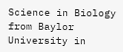Science in Biology from Baylor University in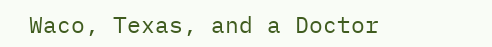Waco, Texas, and a Doctor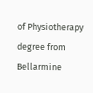of Physiotherapy degree from Bellarmine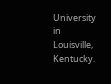University in Louisville, Kentucky.